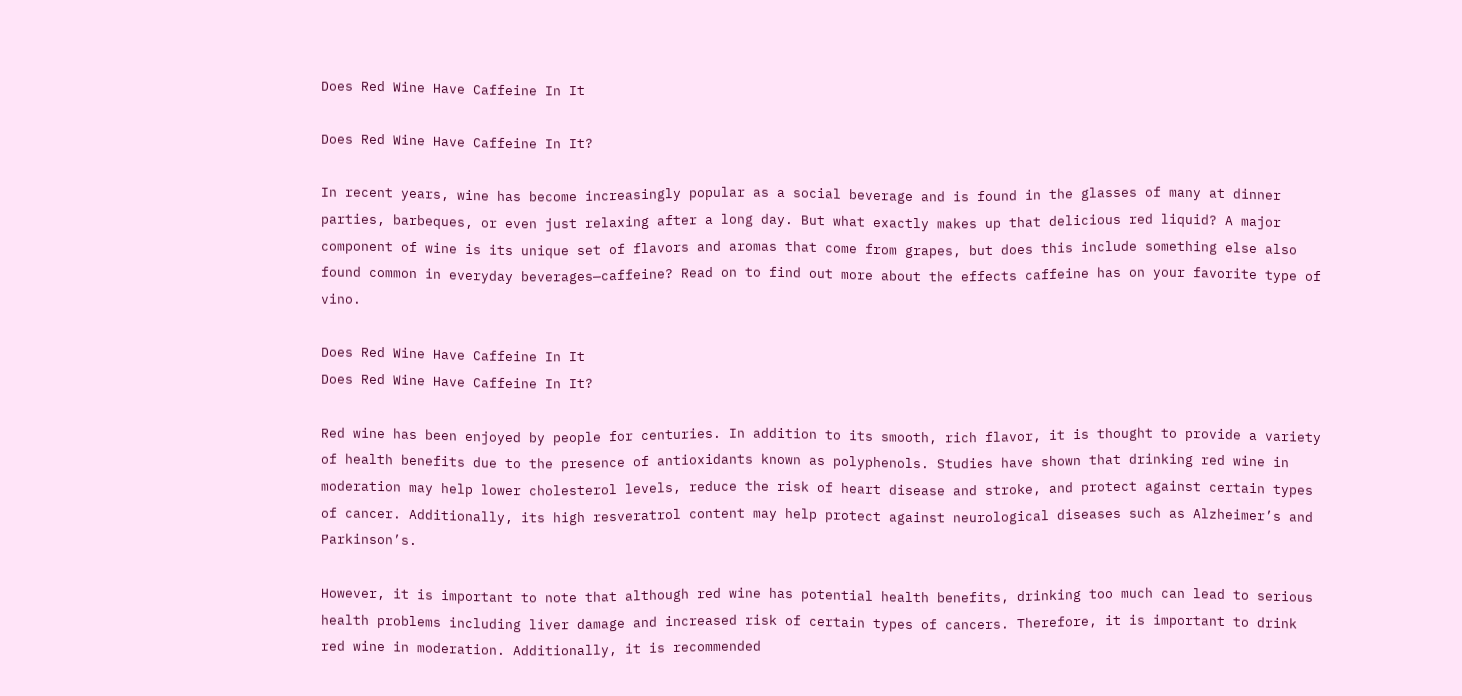Does Red Wine Have Caffeine In It

Does Red Wine Have Caffeine In It?

In recent years, wine has become increasingly popular as a social beverage and is found in the glasses of many at dinner parties, barbeques, or even just relaxing after a long day. But what exactly makes up that delicious red liquid? A major component of wine is its unique set of flavors and aromas that come from grapes, but does this include something else also found common in everyday beverages—caffeine? Read on to find out more about the effects caffeine has on your favorite type of vino.

Does Red Wine Have Caffeine In It
Does Red Wine Have Caffeine In It?

Red wine has been enjoyed by people for centuries. In addition to its smooth, rich flavor, it is thought to provide a variety of health benefits due to the presence of antioxidants known as polyphenols. Studies have shown that drinking red wine in moderation may help lower cholesterol levels, reduce the risk of heart disease and stroke, and protect against certain types of cancer. Additionally, its high resveratrol content may help protect against neurological diseases such as Alzheimer’s and Parkinson’s.

However, it is important to note that although red wine has potential health benefits, drinking too much can lead to serious health problems including liver damage and increased risk of certain types of cancers. Therefore, it is important to drink red wine in moderation. Additionally, it is recommended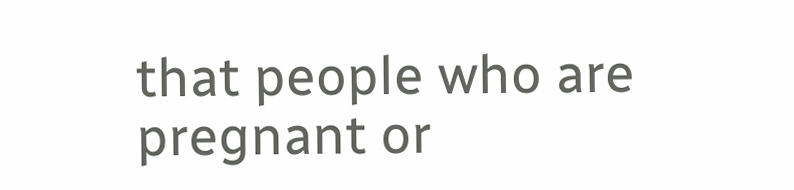that people who are pregnant or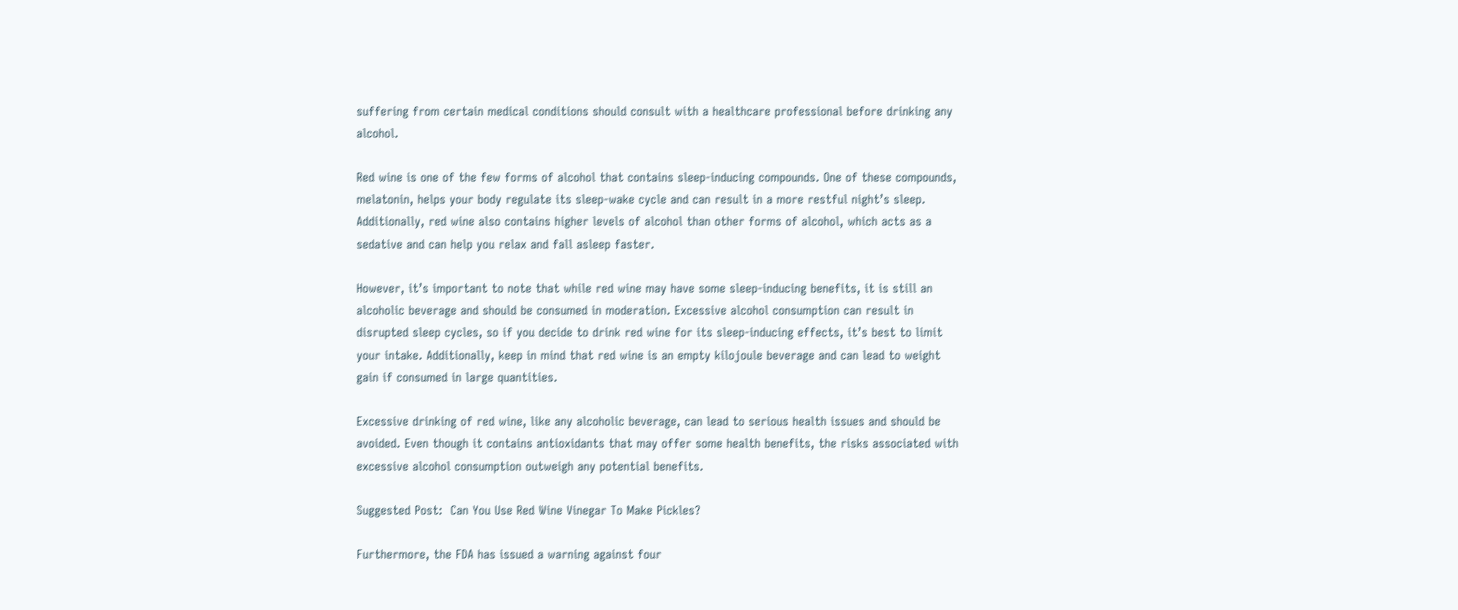suffering from certain medical conditions should consult with a healthcare professional before drinking any alcohol.

Red wine is one of the few forms of alcohol that contains sleep-inducing compounds. One of these compounds, melatonin, helps your body regulate its sleep-wake cycle and can result in a more restful night’s sleep. Additionally, red wine also contains higher levels of alcohol than other forms of alcohol, which acts as a sedative and can help you relax and fall asleep faster.

However, it’s important to note that while red wine may have some sleep-inducing benefits, it is still an alcoholic beverage and should be consumed in moderation. Excessive alcohol consumption can result in disrupted sleep cycles, so if you decide to drink red wine for its sleep-inducing effects, it’s best to limit your intake. Additionally, keep in mind that red wine is an empty kilojoule beverage and can lead to weight gain if consumed in large quantities.

Excessive drinking of red wine, like any alcoholic beverage, can lead to serious health issues and should be avoided. Even though it contains antioxidants that may offer some health benefits, the risks associated with excessive alcohol consumption outweigh any potential benefits.

Suggested Post:  Can You Use Red Wine Vinegar To Make Pickles?

Furthermore, the FDA has issued a warning against four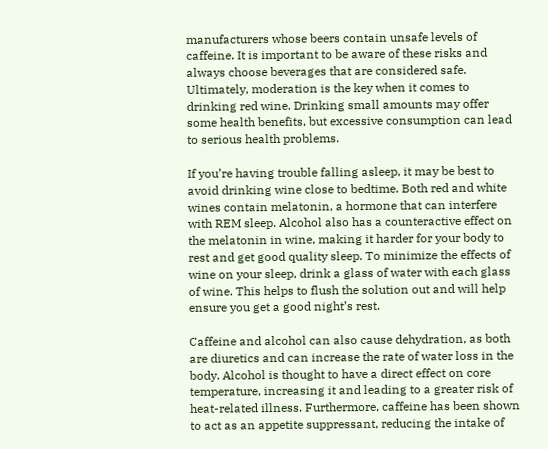manufacturers whose beers contain unsafe levels of caffeine. It is important to be aware of these risks and always choose beverages that are considered safe. Ultimately, moderation is the key when it comes to drinking red wine. Drinking small amounts may offer some health benefits, but excessive consumption can lead to serious health problems.

If you’re having trouble falling asleep, it may be best to avoid drinking wine close to bedtime. Both red and white wines contain melatonin, a hormone that can interfere with REM sleep. Alcohol also has a counteractive effect on the melatonin in wine, making it harder for your body to rest and get good quality sleep. To minimize the effects of wine on your sleep, drink a glass of water with each glass of wine. This helps to flush the solution out and will help ensure you get a good night’s rest.

Caffeine and alcohol can also cause dehydration, as both are diuretics and can increase the rate of water loss in the body. Alcohol is thought to have a direct effect on core temperature, increasing it and leading to a greater risk of heat-related illness. Furthermore, caffeine has been shown to act as an appetite suppressant, reducing the intake of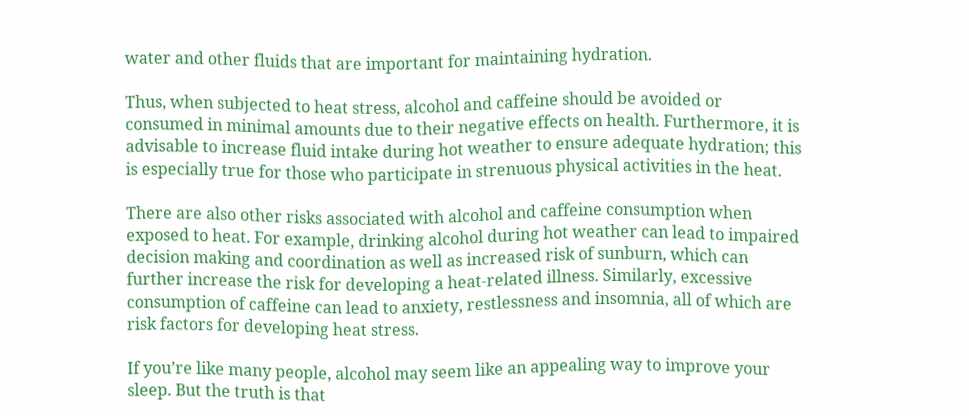water and other fluids that are important for maintaining hydration.

Thus, when subjected to heat stress, alcohol and caffeine should be avoided or consumed in minimal amounts due to their negative effects on health. Furthermore, it is advisable to increase fluid intake during hot weather to ensure adequate hydration; this is especially true for those who participate in strenuous physical activities in the heat.

There are also other risks associated with alcohol and caffeine consumption when exposed to heat. For example, drinking alcohol during hot weather can lead to impaired decision making and coordination as well as increased risk of sunburn, which can further increase the risk for developing a heat-related illness. Similarly, excessive consumption of caffeine can lead to anxiety, restlessness and insomnia, all of which are risk factors for developing heat stress.

If you’re like many people, alcohol may seem like an appealing way to improve your sleep. But the truth is that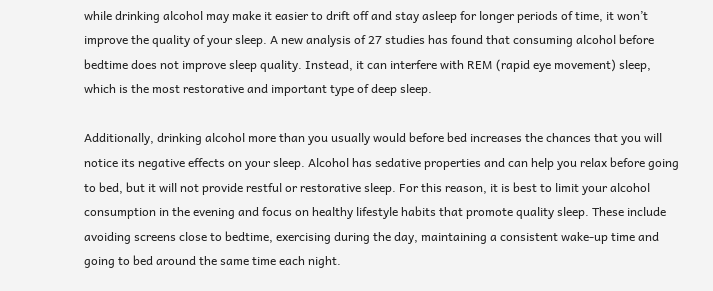while drinking alcohol may make it easier to drift off and stay asleep for longer periods of time, it won’t improve the quality of your sleep. A new analysis of 27 studies has found that consuming alcohol before bedtime does not improve sleep quality. Instead, it can interfere with REM (rapid eye movement) sleep, which is the most restorative and important type of deep sleep.

Additionally, drinking alcohol more than you usually would before bed increases the chances that you will notice its negative effects on your sleep. Alcohol has sedative properties and can help you relax before going to bed, but it will not provide restful or restorative sleep. For this reason, it is best to limit your alcohol consumption in the evening and focus on healthy lifestyle habits that promote quality sleep. These include avoiding screens close to bedtime, exercising during the day, maintaining a consistent wake-up time and going to bed around the same time each night.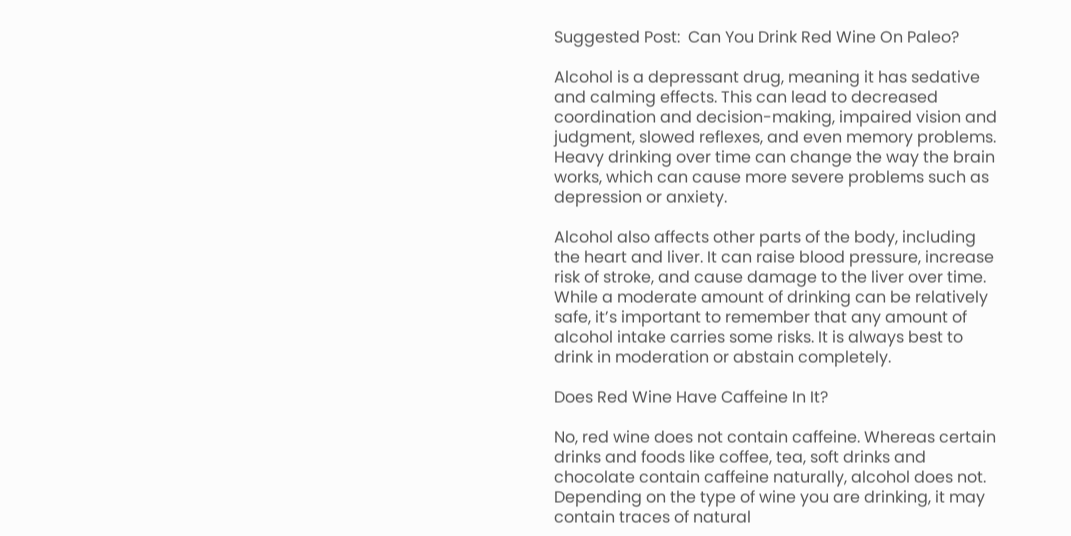Suggested Post:  Can You Drink Red Wine On Paleo?

Alcohol is a depressant drug, meaning it has sedative and calming effects. This can lead to decreased coordination and decision-making, impaired vision and judgment, slowed reflexes, and even memory problems. Heavy drinking over time can change the way the brain works, which can cause more severe problems such as depression or anxiety.

Alcohol also affects other parts of the body, including the heart and liver. It can raise blood pressure, increase risk of stroke, and cause damage to the liver over time. While a moderate amount of drinking can be relatively safe, it’s important to remember that any amount of alcohol intake carries some risks. It is always best to drink in moderation or abstain completely.

Does Red Wine Have Caffeine In It?

No, red wine does not contain caffeine. Whereas certain drinks and foods like coffee, tea, soft drinks and chocolate contain caffeine naturally, alcohol does not. Depending on the type of wine you are drinking, it may contain traces of natural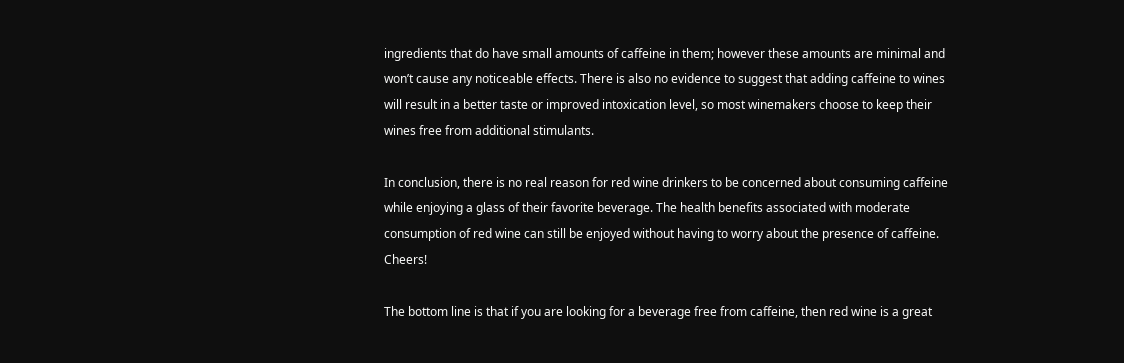ingredients that do have small amounts of caffeine in them; however these amounts are minimal and won’t cause any noticeable effects. There is also no evidence to suggest that adding caffeine to wines will result in a better taste or improved intoxication level, so most winemakers choose to keep their wines free from additional stimulants.

In conclusion, there is no real reason for red wine drinkers to be concerned about consuming caffeine while enjoying a glass of their favorite beverage. The health benefits associated with moderate consumption of red wine can still be enjoyed without having to worry about the presence of caffeine. Cheers!

The bottom line is that if you are looking for a beverage free from caffeine, then red wine is a great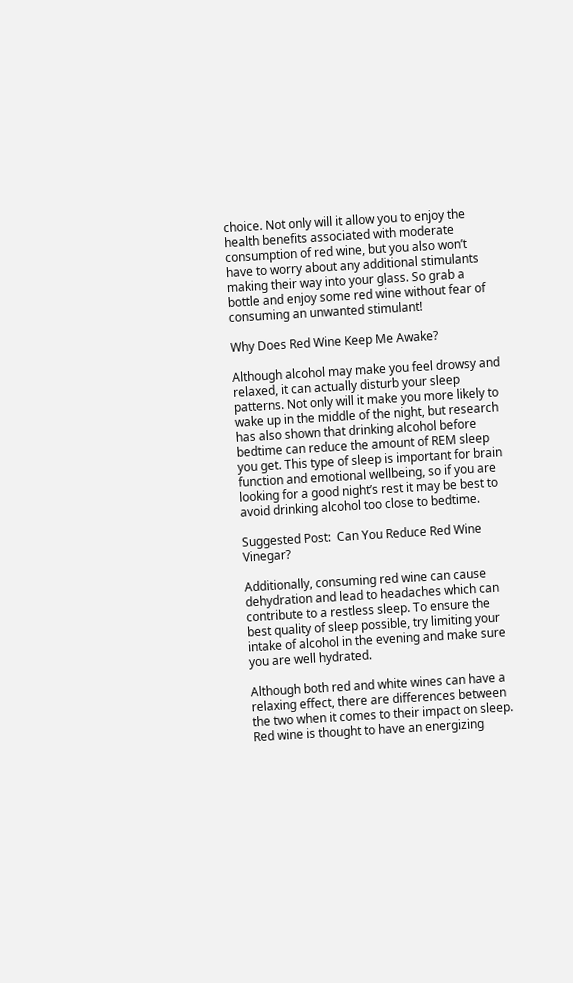choice. Not only will it allow you to enjoy the health benefits associated with moderate consumption of red wine, but you also won’t have to worry about any additional stimulants making their way into your glass. So grab a bottle and enjoy some red wine without fear of consuming an unwanted stimulant!

Why Does Red Wine Keep Me Awake?

Although alcohol may make you feel drowsy and relaxed, it can actually disturb your sleep patterns. Not only will it make you more likely to wake up in the middle of the night, but research has also shown that drinking alcohol before bedtime can reduce the amount of REM sleep you get. This type of sleep is important for brain function and emotional wellbeing, so if you are looking for a good night’s rest it may be best to avoid drinking alcohol too close to bedtime.

Suggested Post:  Can You Reduce Red Wine Vinegar?

Additionally, consuming red wine can cause dehydration and lead to headaches which can contribute to a restless sleep. To ensure the best quality of sleep possible, try limiting your intake of alcohol in the evening and make sure you are well hydrated.

Although both red and white wines can have a relaxing effect, there are differences between the two when it comes to their impact on sleep. Red wine is thought to have an energizing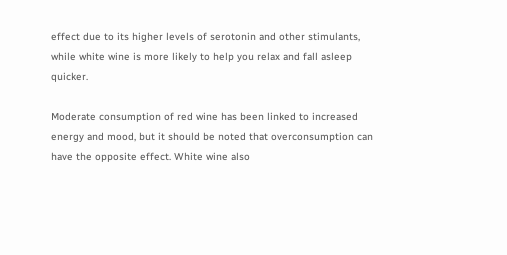effect due to its higher levels of serotonin and other stimulants, while white wine is more likely to help you relax and fall asleep quicker.

Moderate consumption of red wine has been linked to increased energy and mood, but it should be noted that overconsumption can have the opposite effect. White wine also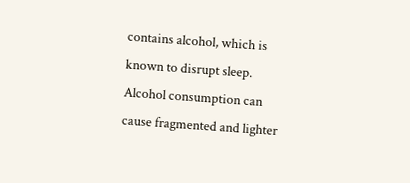contains alcohol, which is known to disrupt sleep. Alcohol consumption can cause fragmented and lighter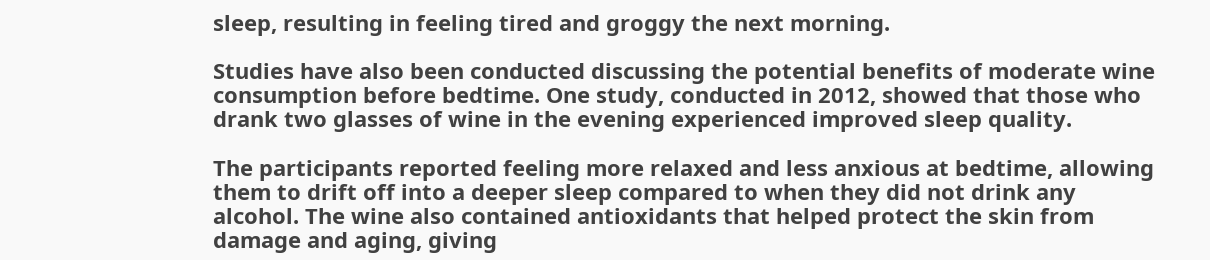sleep, resulting in feeling tired and groggy the next morning.

Studies have also been conducted discussing the potential benefits of moderate wine consumption before bedtime. One study, conducted in 2012, showed that those who drank two glasses of wine in the evening experienced improved sleep quality.

The participants reported feeling more relaxed and less anxious at bedtime, allowing them to drift off into a deeper sleep compared to when they did not drink any alcohol. The wine also contained antioxidants that helped protect the skin from damage and aging, giving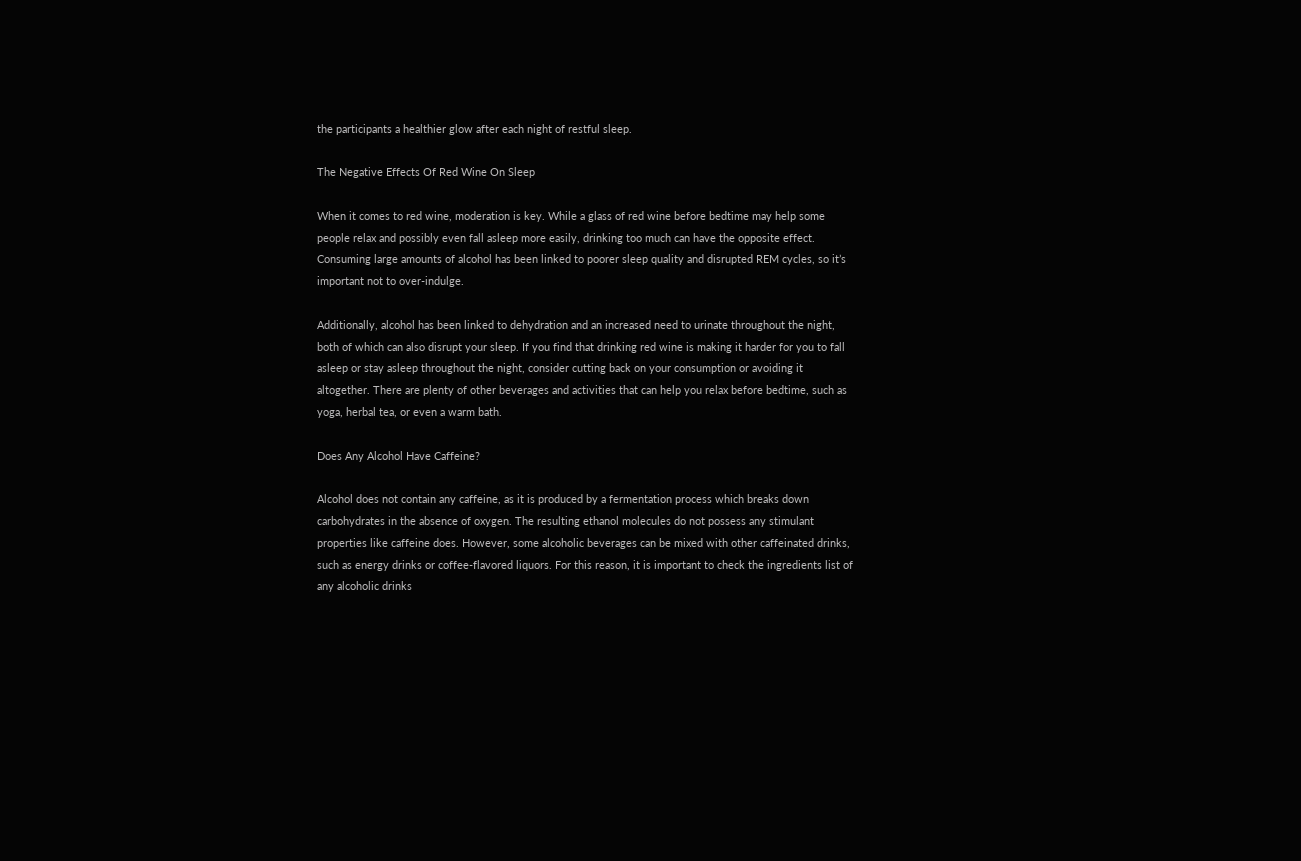the participants a healthier glow after each night of restful sleep.

The Negative Effects Of Red Wine On Sleep

When it comes to red wine, moderation is key. While a glass of red wine before bedtime may help some people relax and possibly even fall asleep more easily, drinking too much can have the opposite effect. Consuming large amounts of alcohol has been linked to poorer sleep quality and disrupted REM cycles, so it’s important not to over-indulge.

Additionally, alcohol has been linked to dehydration and an increased need to urinate throughout the night, both of which can also disrupt your sleep. If you find that drinking red wine is making it harder for you to fall asleep or stay asleep throughout the night, consider cutting back on your consumption or avoiding it altogether. There are plenty of other beverages and activities that can help you relax before bedtime, such as yoga, herbal tea, or even a warm bath.

Does Any Alcohol Have Caffeine?

Alcohol does not contain any caffeine, as it is produced by a fermentation process which breaks down carbohydrates in the absence of oxygen. The resulting ethanol molecules do not possess any stimulant properties like caffeine does. However, some alcoholic beverages can be mixed with other caffeinated drinks, such as energy drinks or coffee-flavored liquors. For this reason, it is important to check the ingredients list of any alcoholic drinks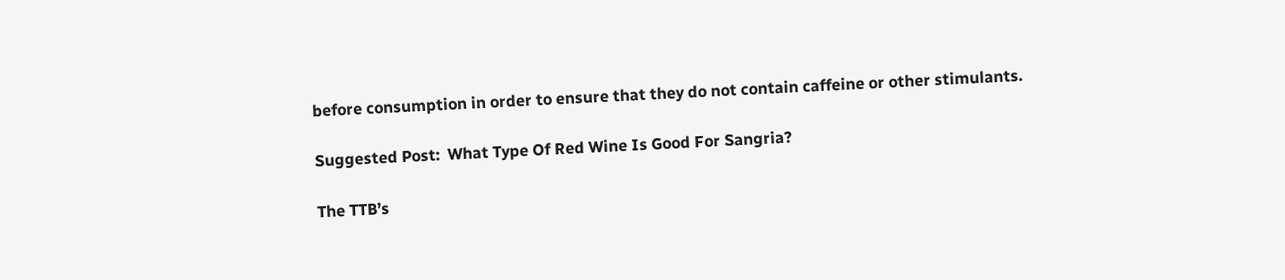before consumption in order to ensure that they do not contain caffeine or other stimulants.

Suggested Post:  What Type Of Red Wine Is Good For Sangria?

The TTB’s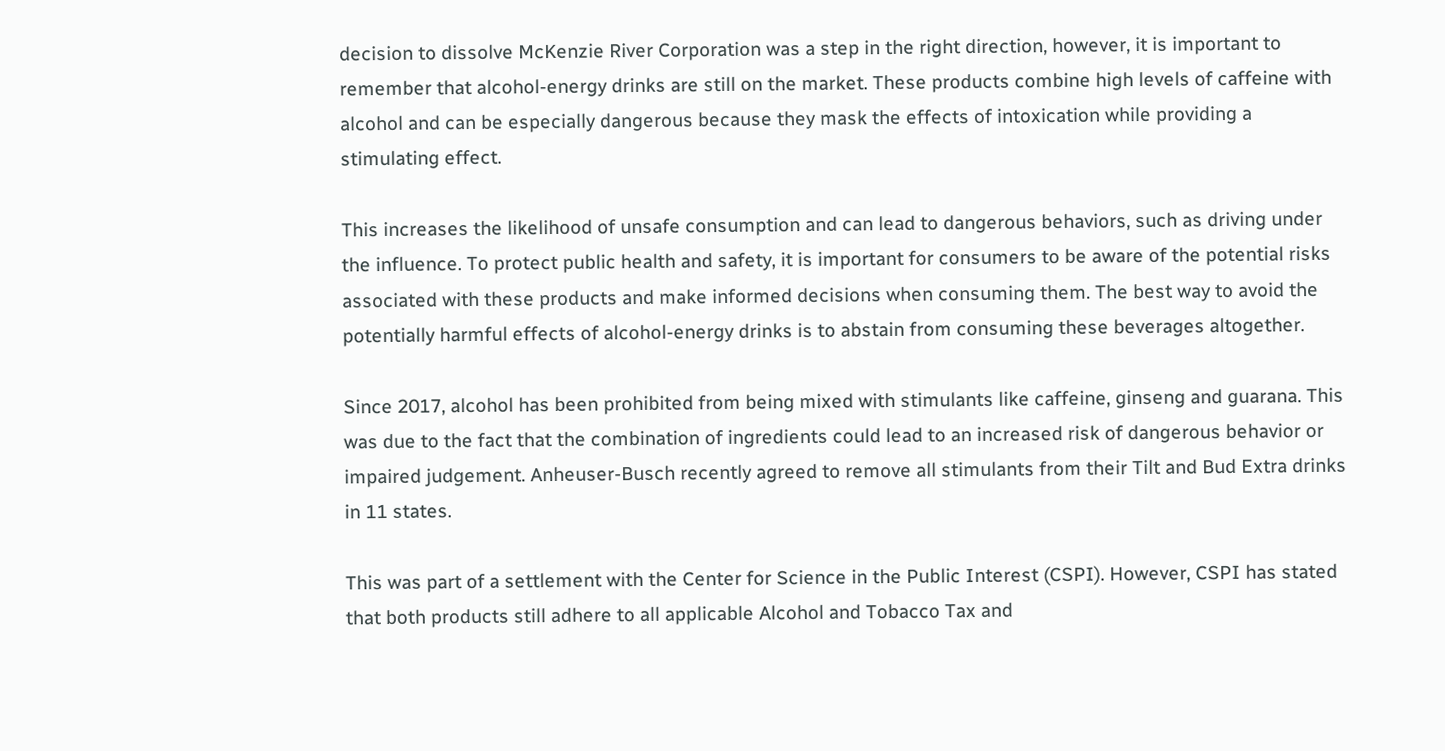decision to dissolve McKenzie River Corporation was a step in the right direction, however, it is important to remember that alcohol-energy drinks are still on the market. These products combine high levels of caffeine with alcohol and can be especially dangerous because they mask the effects of intoxication while providing a stimulating effect.

This increases the likelihood of unsafe consumption and can lead to dangerous behaviors, such as driving under the influence. To protect public health and safety, it is important for consumers to be aware of the potential risks associated with these products and make informed decisions when consuming them. The best way to avoid the potentially harmful effects of alcohol-energy drinks is to abstain from consuming these beverages altogether.

Since 2017, alcohol has been prohibited from being mixed with stimulants like caffeine, ginseng and guarana. This was due to the fact that the combination of ingredients could lead to an increased risk of dangerous behavior or impaired judgement. Anheuser-Busch recently agreed to remove all stimulants from their Tilt and Bud Extra drinks in 11 states.

This was part of a settlement with the Center for Science in the Public Interest (CSPI). However, CSPI has stated that both products still adhere to all applicable Alcohol and Tobacco Tax and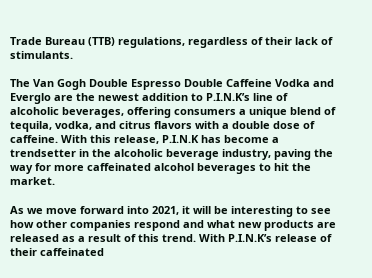Trade Bureau (TTB) regulations, regardless of their lack of stimulants.

The Van Gogh Double Espresso Double Caffeine Vodka and Everglo are the newest addition to P.I.N.K’s line of alcoholic beverages, offering consumers a unique blend of tequila, vodka, and citrus flavors with a double dose of caffeine. With this release, P.I.N.K has become a trendsetter in the alcoholic beverage industry, paving the way for more caffeinated alcohol beverages to hit the market.

As we move forward into 2021, it will be interesting to see how other companies respond and what new products are released as a result of this trend. With P.I.N.K’s release of their caffeinated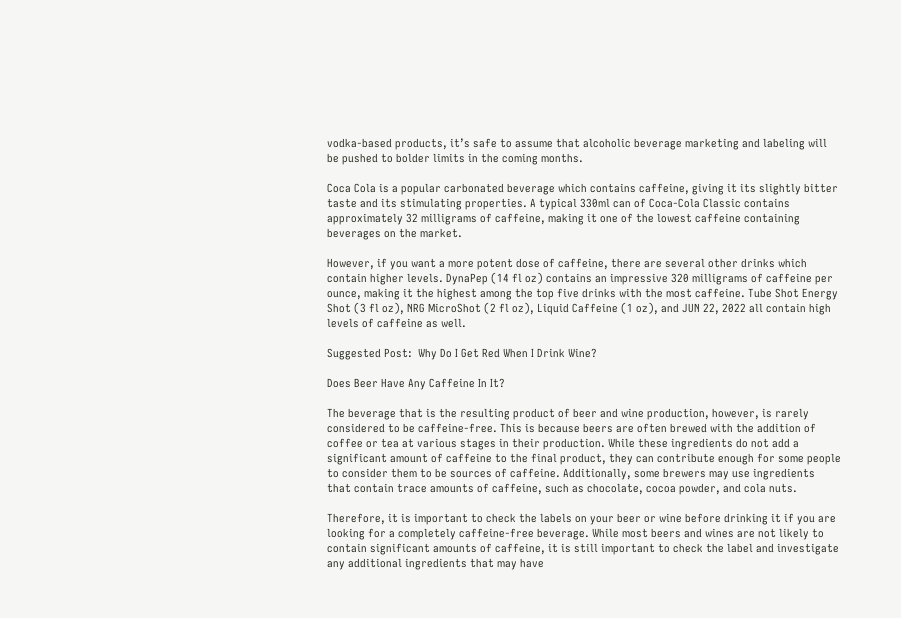vodka-based products, it’s safe to assume that alcoholic beverage marketing and labeling will be pushed to bolder limits in the coming months.

Coca Cola is a popular carbonated beverage which contains caffeine, giving it its slightly bitter taste and its stimulating properties. A typical 330ml can of Coca-Cola Classic contains approximately 32 milligrams of caffeine, making it one of the lowest caffeine containing beverages on the market.

However, if you want a more potent dose of caffeine, there are several other drinks which contain higher levels. DynaPep (14 fl oz) contains an impressive 320 milligrams of caffeine per ounce, making it the highest among the top five drinks with the most caffeine. Tube Shot Energy Shot (3 fl oz), NRG MicroShot (2 fl oz), Liquid Caffeine (1 oz), and JUN 22, 2022 all contain high levels of caffeine as well.

Suggested Post:  Why Do I Get Red When I Drink Wine?

Does Beer Have Any Caffeine In It?

The beverage that is the resulting product of beer and wine production, however, is rarely considered to be caffeine-free. This is because beers are often brewed with the addition of coffee or tea at various stages in their production. While these ingredients do not add a significant amount of caffeine to the final product, they can contribute enough for some people to consider them to be sources of caffeine. Additionally, some brewers may use ingredients that contain trace amounts of caffeine, such as chocolate, cocoa powder, and cola nuts.

Therefore, it is important to check the labels on your beer or wine before drinking it if you are looking for a completely caffeine-free beverage. While most beers and wines are not likely to contain significant amounts of caffeine, it is still important to check the label and investigate any additional ingredients that may have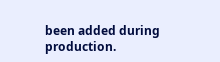been added during production.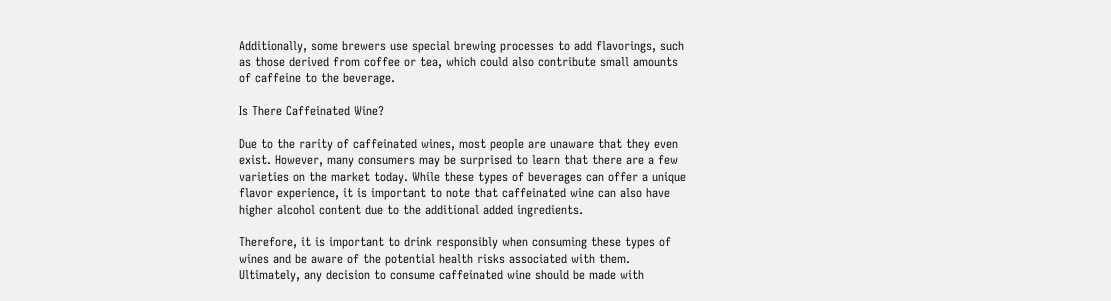Additionally, some brewers use special brewing processes to add flavorings, such as those derived from coffee or tea, which could also contribute small amounts of caffeine to the beverage.

Is There Caffeinated Wine?

Due to the rarity of caffeinated wines, most people are unaware that they even exist. However, many consumers may be surprised to learn that there are a few varieties on the market today. While these types of beverages can offer a unique flavor experience, it is important to note that caffeinated wine can also have higher alcohol content due to the additional added ingredients.

Therefore, it is important to drink responsibly when consuming these types of wines and be aware of the potential health risks associated with them. Ultimately, any decision to consume caffeinated wine should be made with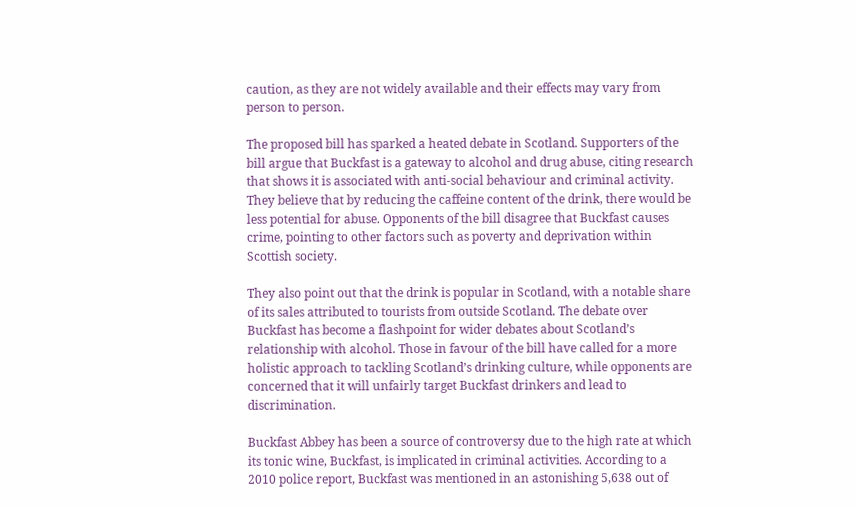caution, as they are not widely available and their effects may vary from person to person.

The proposed bill has sparked a heated debate in Scotland. Supporters of the bill argue that Buckfast is a gateway to alcohol and drug abuse, citing research that shows it is associated with anti-social behaviour and criminal activity. They believe that by reducing the caffeine content of the drink, there would be less potential for abuse. Opponents of the bill disagree that Buckfast causes crime, pointing to other factors such as poverty and deprivation within Scottish society.

They also point out that the drink is popular in Scotland, with a notable share of its sales attributed to tourists from outside Scotland. The debate over Buckfast has become a flashpoint for wider debates about Scotland’s relationship with alcohol. Those in favour of the bill have called for a more holistic approach to tackling Scotland’s drinking culture, while opponents are concerned that it will unfairly target Buckfast drinkers and lead to discrimination.

Buckfast Abbey has been a source of controversy due to the high rate at which its tonic wine, Buckfast, is implicated in criminal activities. According to a 2010 police report, Buckfast was mentioned in an astonishing 5,638 out of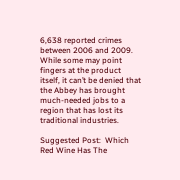6,638 reported crimes between 2006 and 2009. While some may point fingers at the product itself, it can’t be denied that the Abbey has brought much-needed jobs to a region that has lost its traditional industries.

Suggested Post:  Which Red Wine Has The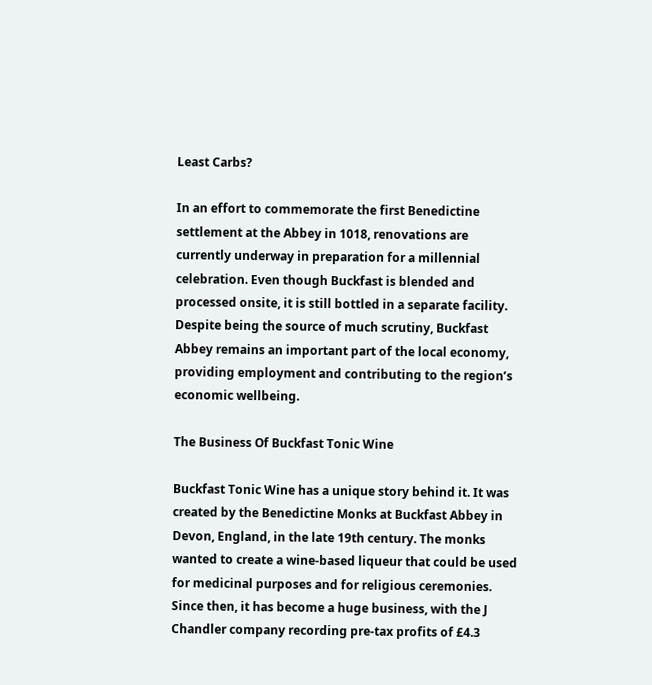Least Carbs?

In an effort to commemorate the first Benedictine settlement at the Abbey in 1018, renovations are currently underway in preparation for a millennial celebration. Even though Buckfast is blended and processed onsite, it is still bottled in a separate facility. Despite being the source of much scrutiny, Buckfast Abbey remains an important part of the local economy, providing employment and contributing to the region’s economic wellbeing.

The Business Of Buckfast Tonic Wine

Buckfast Tonic Wine has a unique story behind it. It was created by the Benedictine Monks at Buckfast Abbey in Devon, England, in the late 19th century. The monks wanted to create a wine-based liqueur that could be used for medicinal purposes and for religious ceremonies. Since then, it has become a huge business, with the J Chandler company recording pre-tax profits of £4.3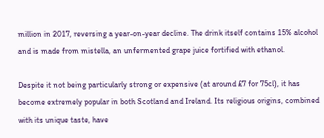million in 2017, reversing a year-on-year decline. The drink itself contains 15% alcohol and is made from mistella, an unfermented grape juice fortified with ethanol.

Despite it not being particularly strong or expensive (at around £7 for 75cl), it has become extremely popular in both Scotland and Ireland. Its religious origins, combined with its unique taste, have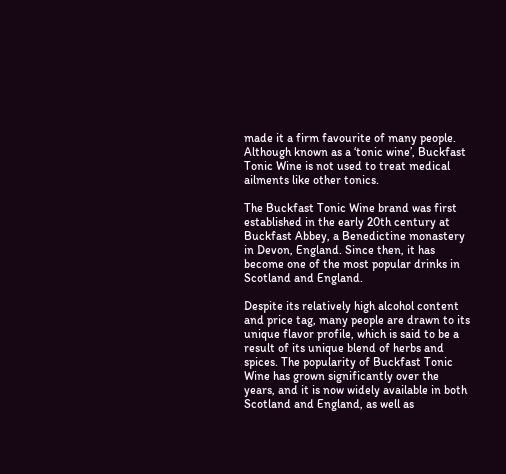made it a firm favourite of many people. Although known as a ‘tonic wine’, Buckfast Tonic Wine is not used to treat medical ailments like other tonics.

The Buckfast Tonic Wine brand was first established in the early 20th century at Buckfast Abbey, a Benedictine monastery in Devon, England. Since then, it has become one of the most popular drinks in Scotland and England.

Despite its relatively high alcohol content and price tag, many people are drawn to its unique flavor profile, which is said to be a result of its unique blend of herbs and spices. The popularity of Buckfast Tonic Wine has grown significantly over the years, and it is now widely available in both Scotland and England, as well as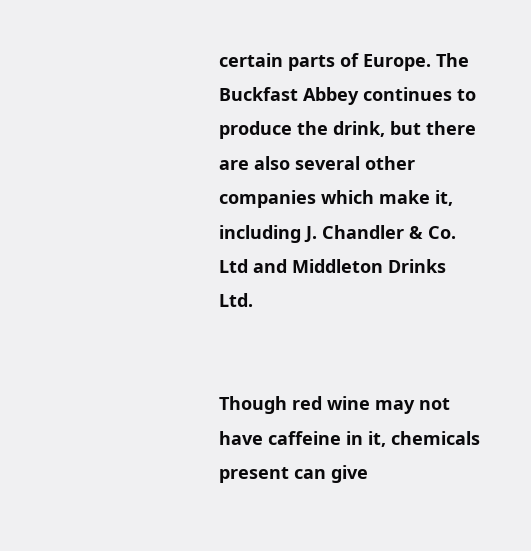certain parts of Europe. The Buckfast Abbey continues to produce the drink, but there are also several other companies which make it, including J. Chandler & Co. Ltd and Middleton Drinks Ltd.


Though red wine may not have caffeine in it, chemicals present can give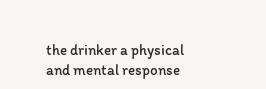the drinker a physical and mental response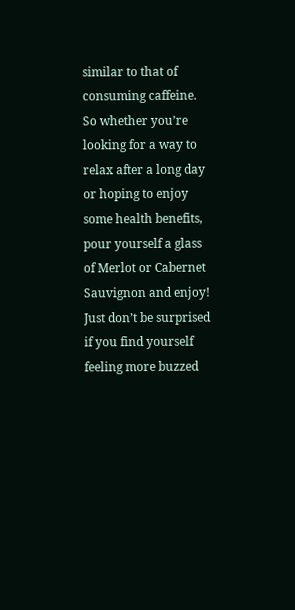similar to that of consuming caffeine. So whether you’re looking for a way to relax after a long day or hoping to enjoy some health benefits, pour yourself a glass of Merlot or Cabernet Sauvignon and enjoy! Just don’t be surprised if you find yourself feeling more buzzed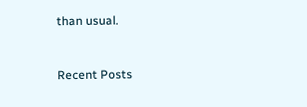than usual.


Recent Posts